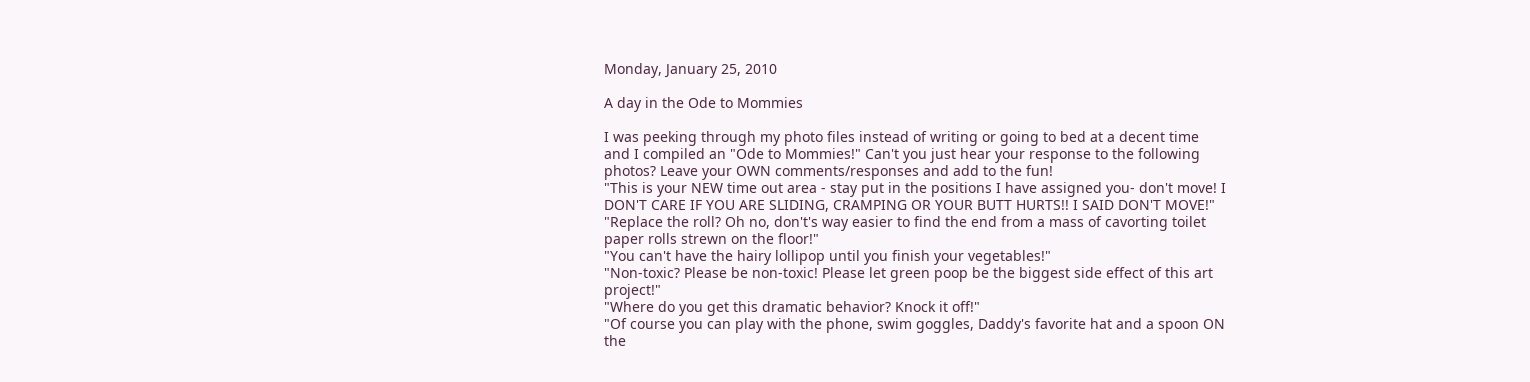Monday, January 25, 2010

A day in the Ode to Mommies

I was peeking through my photo files instead of writing or going to bed at a decent time and I compiled an "Ode to Mommies!" Can't you just hear your response to the following photos? Leave your OWN comments/responses and add to the fun!
"This is your NEW time out area - stay put in the positions I have assigned you- don't move! I DON'T CARE IF YOU ARE SLIDING, CRAMPING OR YOUR BUTT HURTS!! I SAID DON'T MOVE!"
"Replace the roll? Oh no, don't's way easier to find the end from a mass of cavorting toilet paper rolls strewn on the floor!"
"You can't have the hairy lollipop until you finish your vegetables!"
"Non-toxic? Please be non-toxic! Please let green poop be the biggest side effect of this art project!"
"Where do you get this dramatic behavior? Knock it off!"
"Of course you can play with the phone, swim goggles, Daddy's favorite hat and a spoon ON the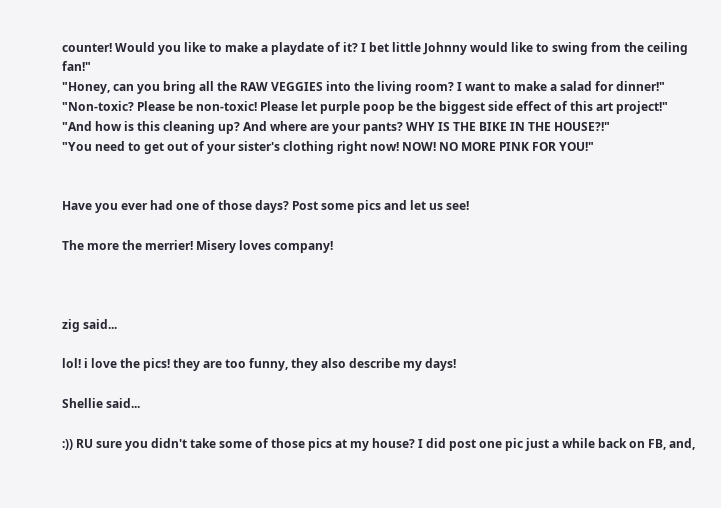counter! Would you like to make a playdate of it? I bet little Johnny would like to swing from the ceiling fan!"
"Honey, can you bring all the RAW VEGGIES into the living room? I want to make a salad for dinner!"
"Non-toxic? Please be non-toxic! Please let purple poop be the biggest side effect of this art project!"
"And how is this cleaning up? And where are your pants? WHY IS THE BIKE IN THE HOUSE?!"
"You need to get out of your sister's clothing right now! NOW! NO MORE PINK FOR YOU!"


Have you ever had one of those days? Post some pics and let us see!

The more the merrier! Misery loves company!



zig said...

lol! i love the pics! they are too funny, they also describe my days!

Shellie said...

:)) RU sure you didn't take some of those pics at my house? I did post one pic just a while back on FB, and,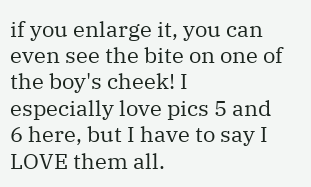if you enlarge it, you can even see the bite on one of the boy's cheek! I especially love pics 5 and 6 here, but I have to say I LOVE them all.